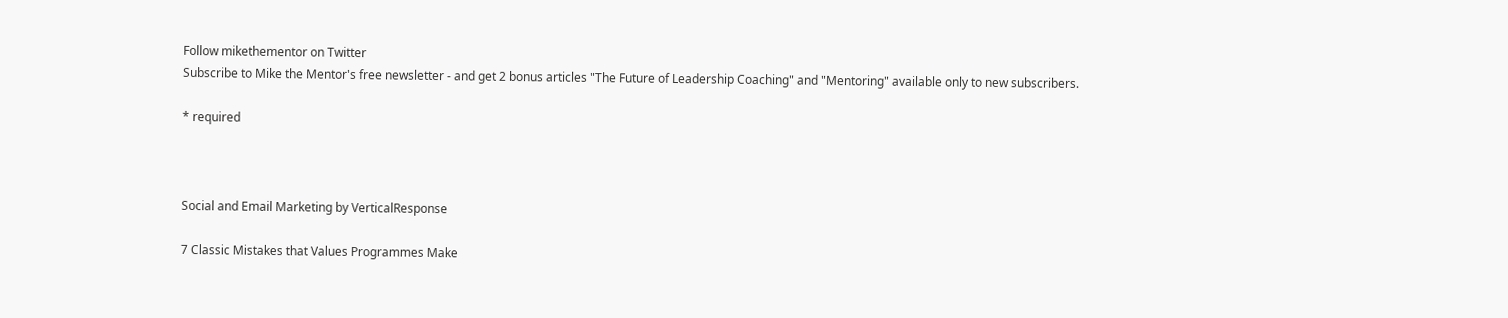Follow mikethementor on Twitter
Subscribe to Mike the Mentor's free newsletter - and get 2 bonus articles "The Future of Leadership Coaching" and "Mentoring" available only to new subscribers.

* required



Social and Email Marketing by VerticalResponse

7 Classic Mistakes that Values Programmes Make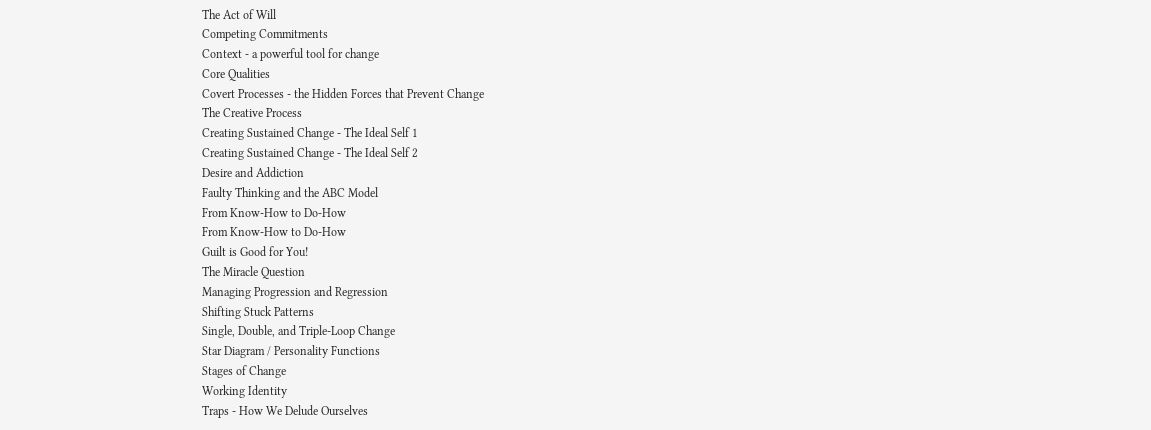The Act of Will
Competing Commitments
Context - a powerful tool for change
Core Qualities
Covert Processes - the Hidden Forces that Prevent Change
The Creative Process
Creating Sustained Change - The Ideal Self 1
Creating Sustained Change - The Ideal Self 2
Desire and Addiction
Faulty Thinking and the ABC Model
From Know-How to Do-How
From Know-How to Do-How
Guilt is Good for You!
The Miracle Question
Managing Progression and Regression
Shifting Stuck Patterns
Single, Double, and Triple-Loop Change
Star Diagram / Personality Functions
Stages of Change
Working Identity
Traps - How We Delude Ourselves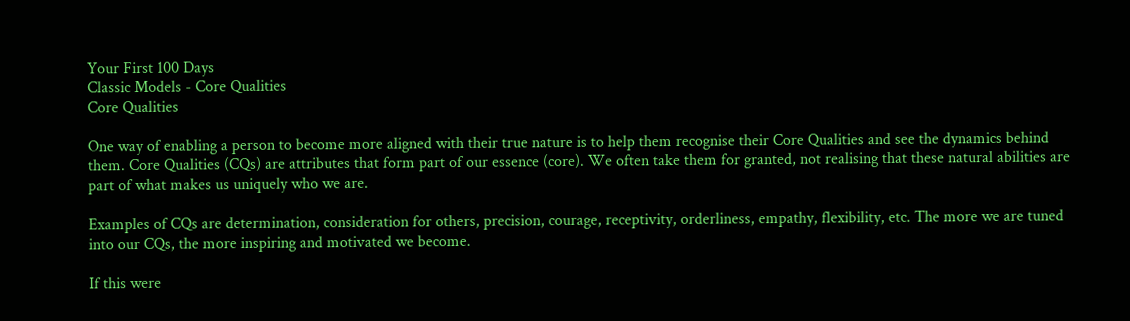Your First 100 Days
Classic Models - Core Qualities
Core Qualities

One way of enabling a person to become more aligned with their true nature is to help them recognise their Core Qualities and see the dynamics behind them. Core Qualities (CQs) are attributes that form part of our essence (core). We often take them for granted, not realising that these natural abilities are part of what makes us uniquely who we are.

Examples of CQs are determination, consideration for others, precision, courage, receptivity, orderliness, empathy, flexibility, etc. The more we are tuned into our CQs, the more inspiring and motivated we become.

If this were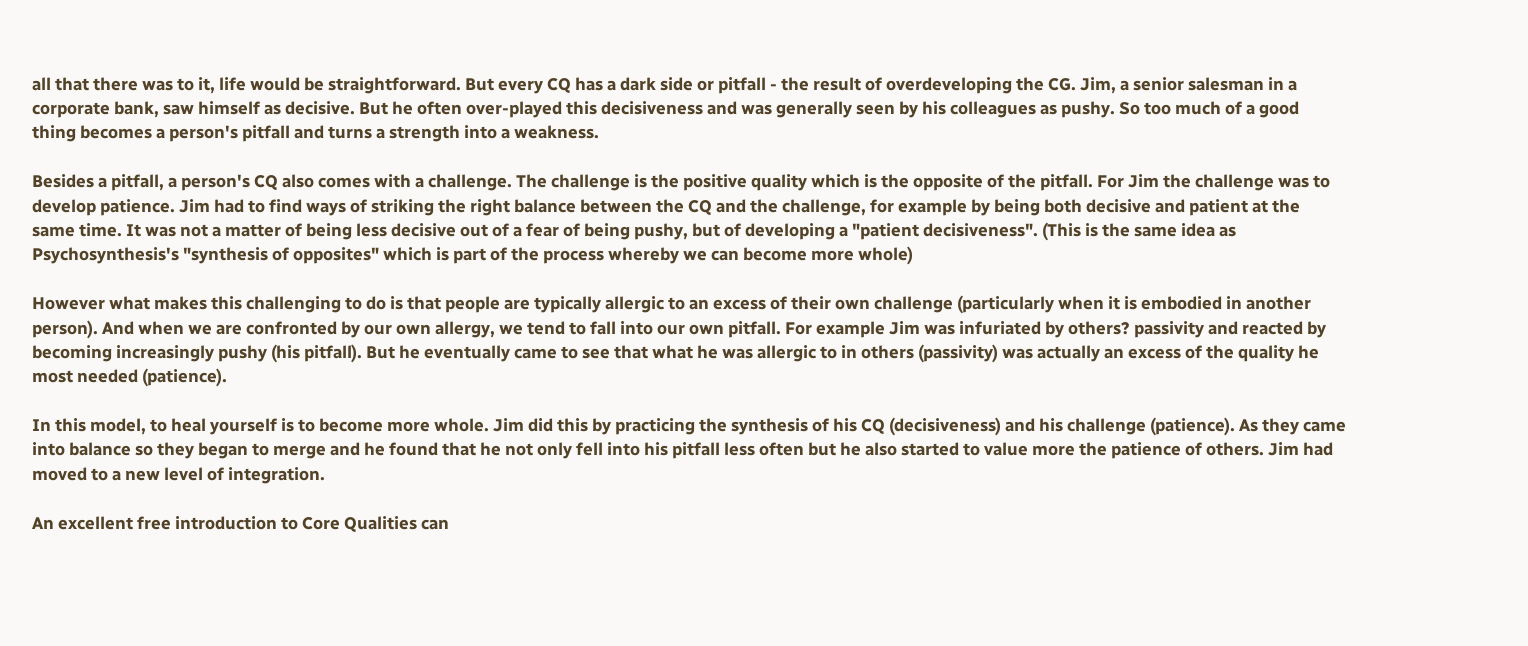all that there was to it, life would be straightforward. But every CQ has a dark side or pitfall - the result of overdeveloping the CG. Jim, a senior salesman in a corporate bank, saw himself as decisive. But he often over-played this decisiveness and was generally seen by his colleagues as pushy. So too much of a good thing becomes a person's pitfall and turns a strength into a weakness.

Besides a pitfall, a person's CQ also comes with a challenge. The challenge is the positive quality which is the opposite of the pitfall. For Jim the challenge was to develop patience. Jim had to find ways of striking the right balance between the CQ and the challenge, for example by being both decisive and patient at the same time. It was not a matter of being less decisive out of a fear of being pushy, but of developing a "patient decisiveness". (This is the same idea as Psychosynthesis's "synthesis of opposites" which is part of the process whereby we can become more whole)

However what makes this challenging to do is that people are typically allergic to an excess of their own challenge (particularly when it is embodied in another person). And when we are confronted by our own allergy, we tend to fall into our own pitfall. For example Jim was infuriated by others? passivity and reacted by becoming increasingly pushy (his pitfall). But he eventually came to see that what he was allergic to in others (passivity) was actually an excess of the quality he most needed (patience).

In this model, to heal yourself is to become more whole. Jim did this by practicing the synthesis of his CQ (decisiveness) and his challenge (patience). As they came into balance so they began to merge and he found that he not only fell into his pitfall less often but he also started to value more the patience of others. Jim had moved to a new level of integration.

An excellent free introduction to Core Qualities can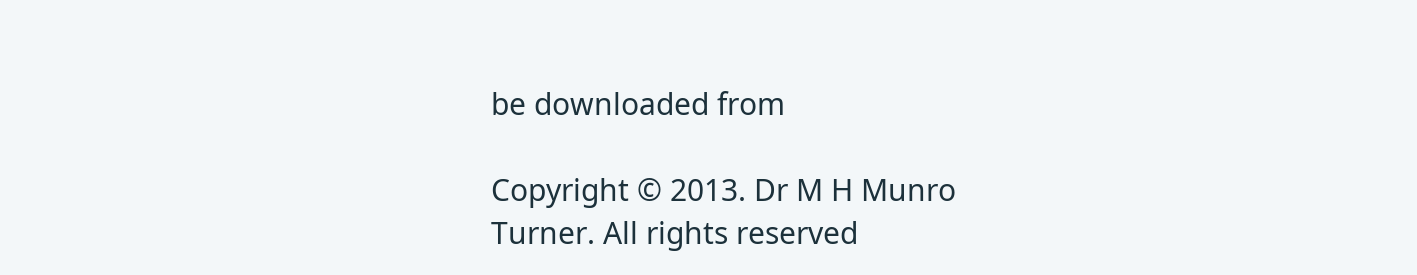be downloaded from

Copyright © 2013. Dr M H Munro Turner. All rights reserved